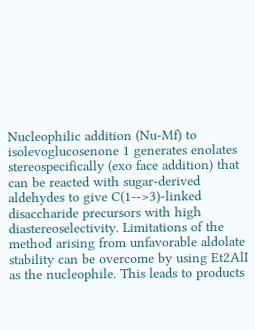Nucleophilic addition (Nu-Mf) to isolevoglucosenone 1 generates enolates stereospecifically (exo face addition) that can be reacted with sugar-derived aldehydes to give C(1-->3)-linked disaccharide precursors with high diastereoselectivity. Limitations of the method arising from unfavorable aldolate stability can be overcome by using Et2AlI as the nucleophile. This leads to products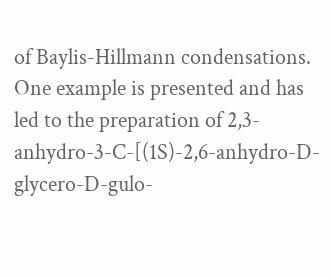of Baylis-Hillmann condensations. One example is presented and has led to the preparation of 2,3-anhydro-3-C-[(1S)-2,6-anhydro-D-glycero-D-gulo-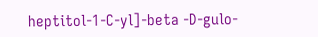heptitol-1-C-yl]-beta -D-gulo-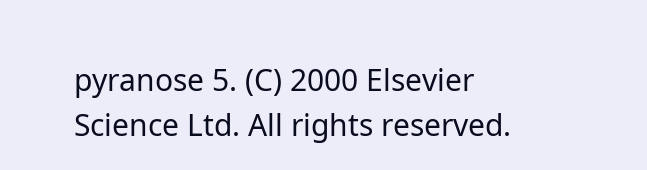pyranose 5. (C) 2000 Elsevier Science Ltd. All rights reserved.